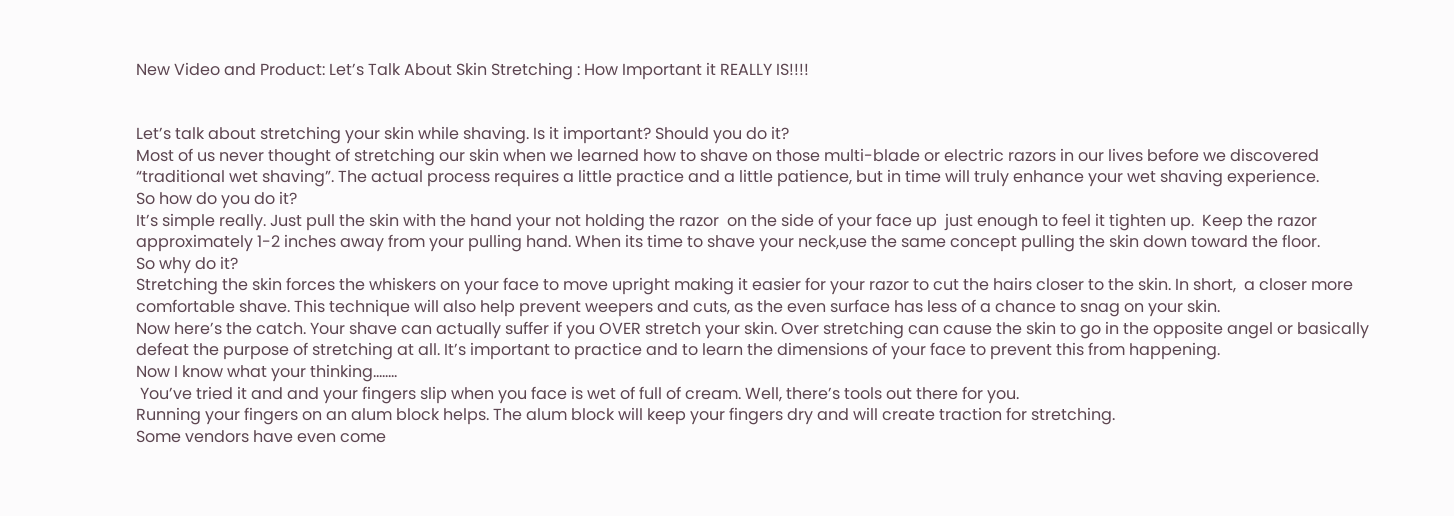New Video and Product: Let’s Talk About Skin Stretching : How Important it REALLY IS!!!!


Let’s talk about stretching your skin while shaving. Is it important? Should you do it?
Most of us never thought of stretching our skin when we learned how to shave on those multi-blade or electric razors in our lives before we discovered “traditional wet shaving”. The actual process requires a little practice and a little patience, but in time will truly enhance your wet shaving experience.
So how do you do it?
It’s simple really. Just pull the skin with the hand your not holding the razor  on the side of your face up  just enough to feel it tighten up.  Keep the razor approximately 1-2 inches away from your pulling hand. When its time to shave your neck,use the same concept pulling the skin down toward the floor.
So why do it?
Stretching the skin forces the whiskers on your face to move upright making it easier for your razor to cut the hairs closer to the skin. In short,  a closer more comfortable shave. This technique will also help prevent weepers and cuts, as the even surface has less of a chance to snag on your skin.
Now here’s the catch. Your shave can actually suffer if you OVER stretch your skin. Over stretching can cause the skin to go in the opposite angel or basically defeat the purpose of stretching at all. It’s important to practice and to learn the dimensions of your face to prevent this from happening.
Now I know what your thinking……..
 You’ve tried it and and your fingers slip when you face is wet of full of cream. Well, there’s tools out there for you.
Running your fingers on an alum block helps. The alum block will keep your fingers dry and will create traction for stretching.
Some vendors have even come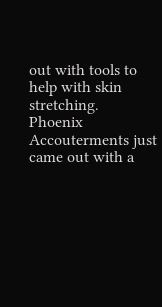out with tools to help with skin stretching.
Phoenix Accouterments just came out with a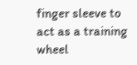finger sleeve to act as a training wheel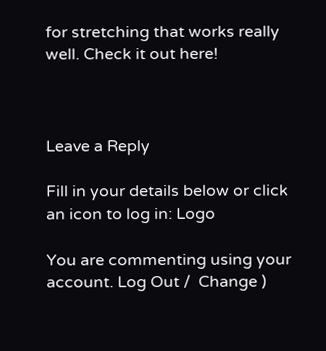for stretching that works really well. Check it out here!



Leave a Reply

Fill in your details below or click an icon to log in: Logo

You are commenting using your account. Log Out /  Change )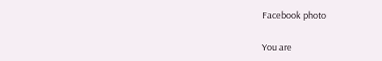Facebook photo

You are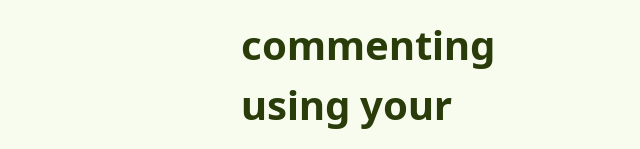commenting using your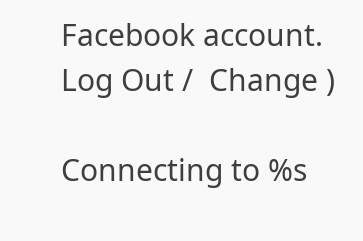Facebook account. Log Out /  Change )

Connecting to %s